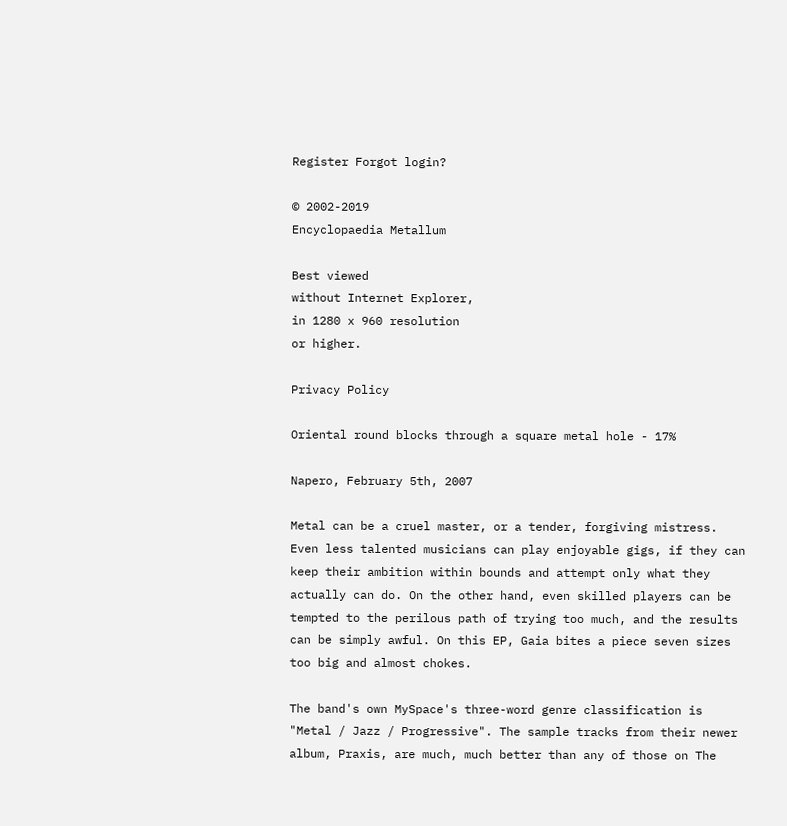Register Forgot login?

© 2002-2019
Encyclopaedia Metallum

Best viewed
without Internet Explorer,
in 1280 x 960 resolution
or higher.

Privacy Policy

Oriental round blocks through a square metal hole - 17%

Napero, February 5th, 2007

Metal can be a cruel master, or a tender, forgiving mistress. Even less talented musicians can play enjoyable gigs, if they can keep their ambition within bounds and attempt only what they actually can do. On the other hand, even skilled players can be tempted to the perilous path of trying too much, and the results can be simply awful. On this EP, Gaia bites a piece seven sizes too big and almost chokes.

The band's own MySpace's three-word genre classification is "Metal / Jazz / Progressive". The sample tracks from their newer album, Praxis, are much, much better than any of those on The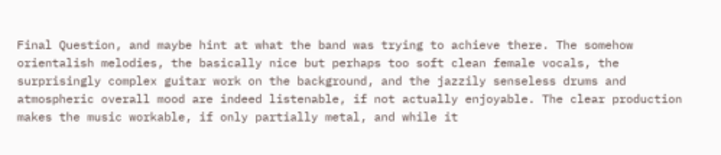Final Question, and maybe hint at what the band was trying to achieve there. The somehow orientalish melodies, the basically nice but perhaps too soft clean female vocals, the surprisingly complex guitar work on the background, and the jazzily senseless drums and atmospheric overall mood are indeed listenable, if not actually enjoyable. The clear production makes the music workable, if only partially metal, and while it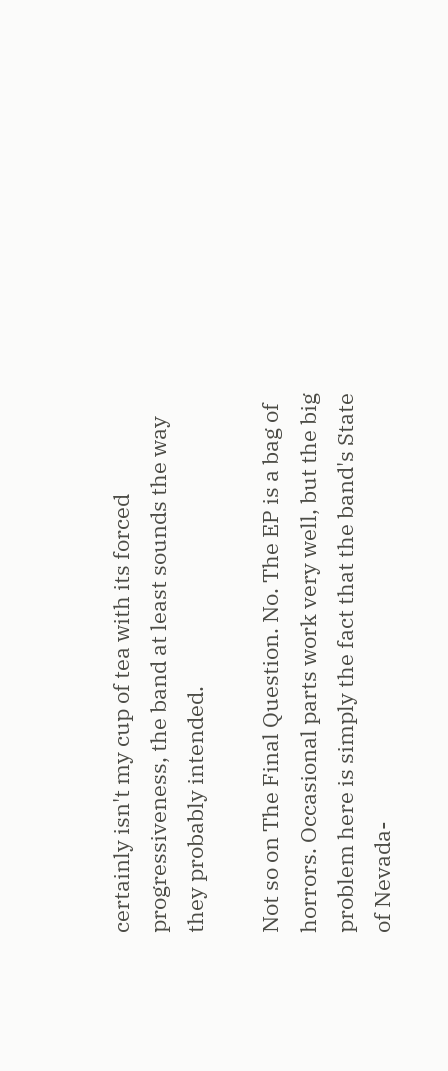certainly isn't my cup of tea with its forced progressiveness, the band at least sounds the way they probably intended.

Not so on The Final Question. No. The EP is a bag of horrors. Occasional parts work very well, but the big problem here is simply the fact that the band's State of Nevada-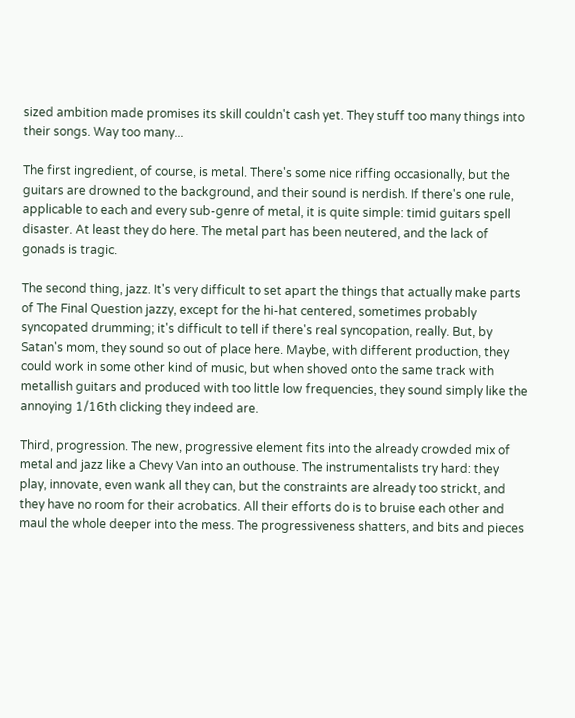sized ambition made promises its skill couldn't cash yet. They stuff too many things into their songs. Way too many...

The first ingredient, of course, is metal. There's some nice riffing occasionally, but the guitars are drowned to the background, and their sound is nerdish. If there's one rule, applicable to each and every sub-genre of metal, it is quite simple: timid guitars spell disaster. At least they do here. The metal part has been neutered, and the lack of gonads is tragic.

The second thing, jazz. It's very difficult to set apart the things that actually make parts of The Final Question jazzy, except for the hi-hat centered, sometimes probably syncopated drumming; it's difficult to tell if there's real syncopation, really. But, by Satan's mom, they sound so out of place here. Maybe, with different production, they could work in some other kind of music, but when shoved onto the same track with metallish guitars and produced with too little low frequencies, they sound simply like the annoying 1/16th clicking they indeed are.

Third, progression. The new, progressive element fits into the already crowded mix of metal and jazz like a Chevy Van into an outhouse. The instrumentalists try hard: they play, innovate, even wank all they can, but the constraints are already too strickt, and they have no room for their acrobatics. All their efforts do is to bruise each other and maul the whole deeper into the mess. The progressiveness shatters, and bits and pieces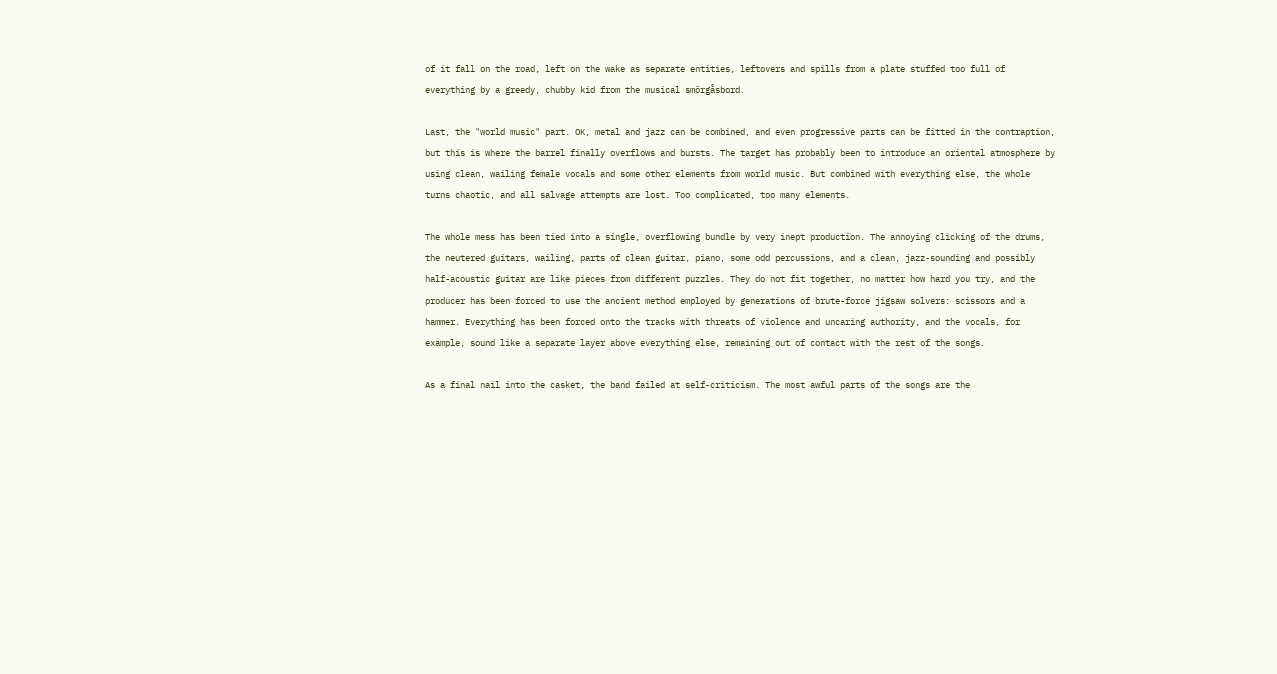of it fall on the road, left on the wake as separate entities, leftovers and spills from a plate stuffed too full of everything by a greedy, chubby kid from the musical smörgåsbord.

Last, the "world music" part. OK, metal and jazz can be combined, and even progressive parts can be fitted in the contraption, but this is where the barrel finally overflows and bursts. The target has probably been to introduce an oriental atmosphere by using clean, wailing female vocals and some other elements from world music. But combined with everything else, the whole turns chaotic, and all salvage attempts are lost. Too complicated, too many elements.

The whole mess has been tied into a single, overflowing bundle by very inept production. The annoying clicking of the drums, the neutered guitars, wailing, parts of clean guitar, piano, some odd percussions, and a clean, jazz-sounding and possibly half-acoustic guitar are like pieces from different puzzles. They do not fit together, no matter how hard you try, and the producer has been forced to use the ancient method employed by generations of brute-force jigsaw solvers: scissors and a hammer. Everything has been forced onto the tracks with threats of violence and uncaring authority, and the vocals, for example, sound like a separate layer above everything else, remaining out of contact with the rest of the songs.

As a final nail into the casket, the band failed at self-criticism. The most awful parts of the songs are the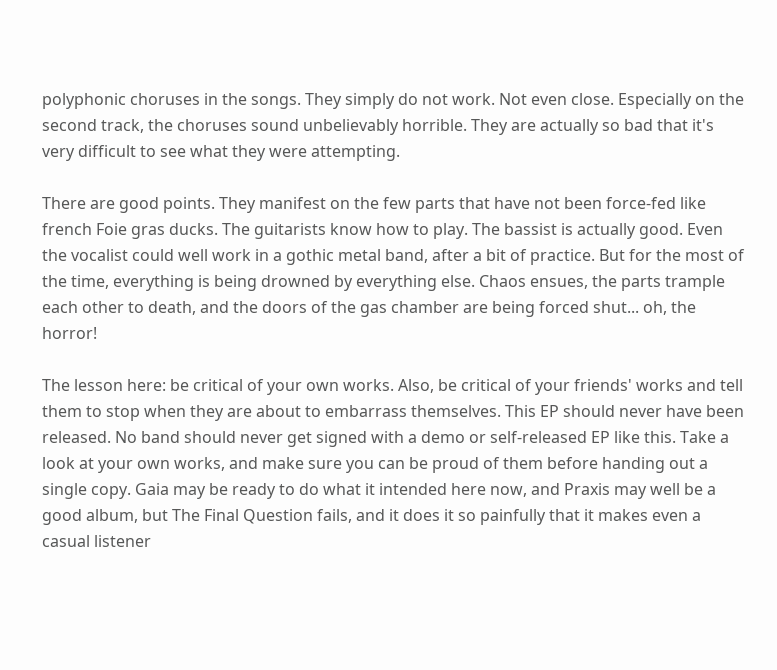polyphonic choruses in the songs. They simply do not work. Not even close. Especially on the second track, the choruses sound unbelievably horrible. They are actually so bad that it's very difficult to see what they were attempting.

There are good points. They manifest on the few parts that have not been force-fed like french Foie gras ducks. The guitarists know how to play. The bassist is actually good. Even the vocalist could well work in a gothic metal band, after a bit of practice. But for the most of the time, everything is being drowned by everything else. Chaos ensues, the parts trample each other to death, and the doors of the gas chamber are being forced shut... oh, the horror!

The lesson here: be critical of your own works. Also, be critical of your friends' works and tell them to stop when they are about to embarrass themselves. This EP should never have been released. No band should never get signed with a demo or self-released EP like this. Take a look at your own works, and make sure you can be proud of them before handing out a single copy. Gaia may be ready to do what it intended here now, and Praxis may well be a good album, but The Final Question fails, and it does it so painfully that it makes even a casual listener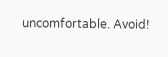uncomfortable. Avoid!